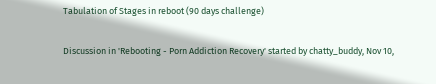Tabulation of Stages in reboot (90 days challenge)

Discussion in 'Rebooting - Porn Addiction Recovery' started by chatty_buddy, Nov 10,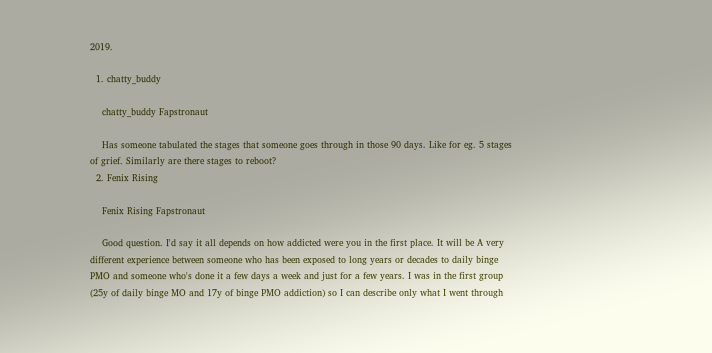2019.

  1. chatty_buddy

    chatty_buddy Fapstronaut

    Has someone tabulated the stages that someone goes through in those 90 days. Like for eg. 5 stages of grief. Similarly are there stages to reboot?
  2. Fenix Rising

    Fenix Rising Fapstronaut

    Good question. I'd say it all depends on how addicted were you in the first place. It will be A very different experience between someone who has been exposed to long years or decades to daily binge PMO and someone who's done it a few days a week and just for a few years. I was in the first group (25y of daily binge MO and 17y of binge PMO addiction) so I can describe only what I went through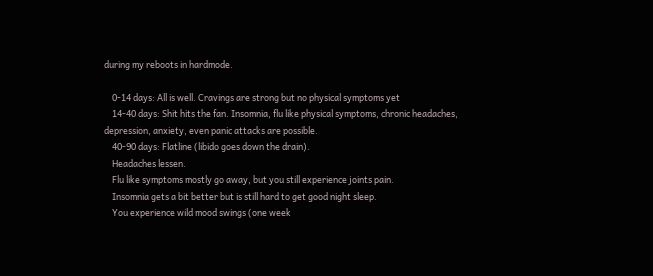during my reboots in hardmode.

    0-14 days: All is well. Cravings are strong but no physical symptoms yet
    14-40 days: Shit hits the fan. Insomnia, flu like physical symptoms, chronic headaches, depression, anxiety, even panic attacks are possible.
    40-90 days: Flatline (libido goes down the drain).
    Headaches lessen.
    Flu like symptoms mostly go away, but you still experience joints pain.
    Insomnia gets a bit better but is still hard to get good night sleep.
    You experience wild mood swings (one week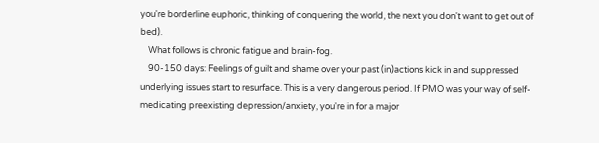you're borderline euphoric, thinking of conquering the world, the next you don't want to get out of bed).
    What follows is chronic fatigue and brain-fog.
    90-150 days: Feelings of guilt and shame over your past (in)actions kick in and suppressed underlying issues start to resurface. This is a very dangerous period. If PMO was your way of self-medicating preexisting depression/anxiety, you're in for a major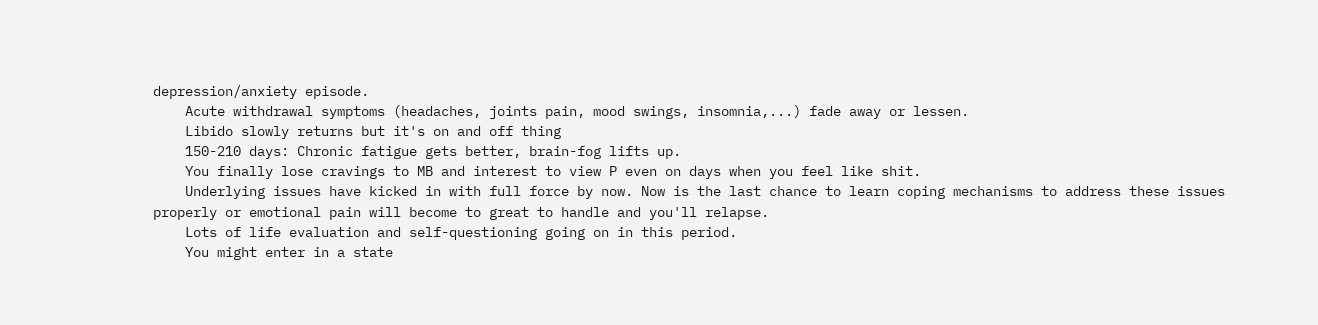depression/anxiety episode.
    Acute withdrawal symptoms (headaches, joints pain, mood swings, insomnia,...) fade away or lessen.
    Libido slowly returns but it's on and off thing
    150-210 days: Chronic fatigue gets better, brain-fog lifts up.
    You finally lose cravings to MB and interest to view P even on days when you feel like shit.
    Underlying issues have kicked in with full force by now. Now is the last chance to learn coping mechanisms to address these issues properly or emotional pain will become to great to handle and you'll relapse.
    Lots of life evaluation and self-questioning going on in this period.
    You might enter in a state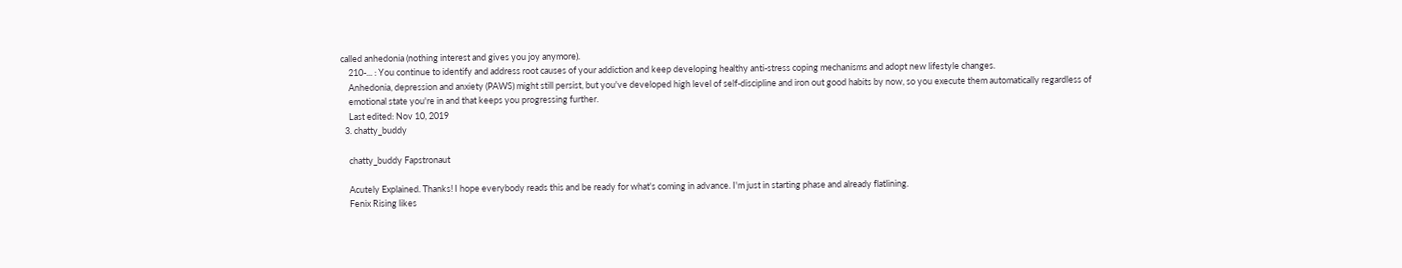called anhedonia (nothing interest and gives you joy anymore).
    210-... : You continue to identify and address root causes of your addiction and keep developing healthy anti-stress coping mechanisms and adopt new lifestyle changes.
    Anhedonia, depression and anxiety (PAWS) might still persist, but you've developed high level of self-discipline and iron out good habits by now, so you execute them automatically regardless of
    emotional state you're in and that keeps you progressing further.
    Last edited: Nov 10, 2019
  3. chatty_buddy

    chatty_buddy Fapstronaut

    Acutely Explained. Thanks! I hope everybody reads this and be ready for what's coming in advance. I'm just in starting phase and already flatlining.
    Fenix Rising likes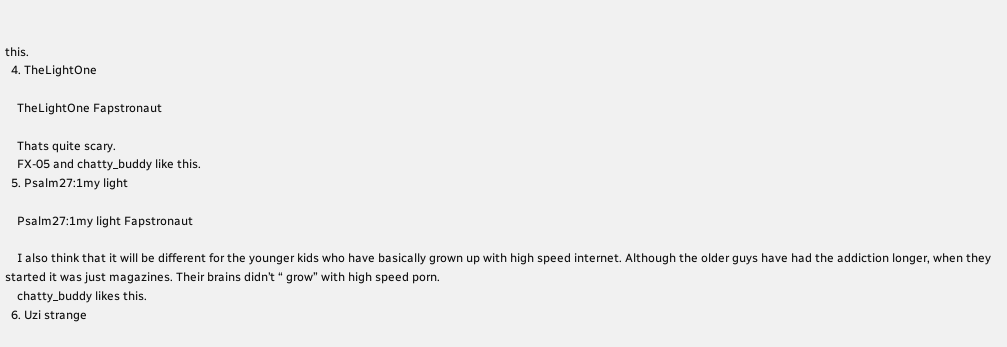this.
  4. TheLightOne

    TheLightOne Fapstronaut

    Thats quite scary.
    FX-05 and chatty_buddy like this.
  5. Psalm27:1my light

    Psalm27:1my light Fapstronaut

    I also think that it will be different for the younger kids who have basically grown up with high speed internet. Although the older guys have had the addiction longer, when they started it was just magazines. Their brains didn’t “ grow” with high speed porn.
    chatty_buddy likes this.
  6. Uzi strange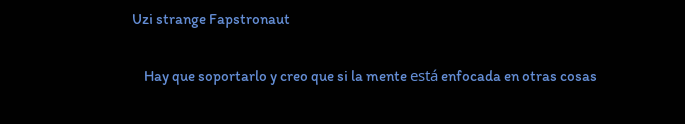Uzi strange Fapstronaut

    Hay que soportarlo y creo que si la mente está enfocada en otras cosas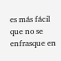es más fácil que no se enfrasque en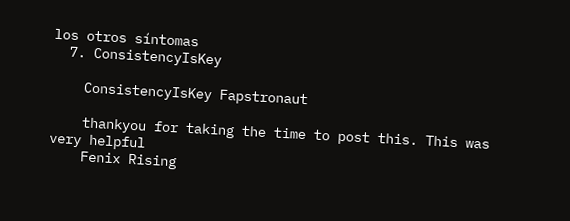los otros síntomas
  7. ConsistencyIsKey

    ConsistencyIsKey Fapstronaut

    thankyou for taking the time to post this. This was very helpful
    Fenix Rising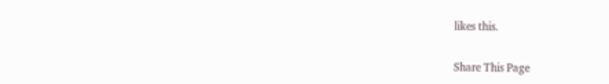likes this.

Share This Page